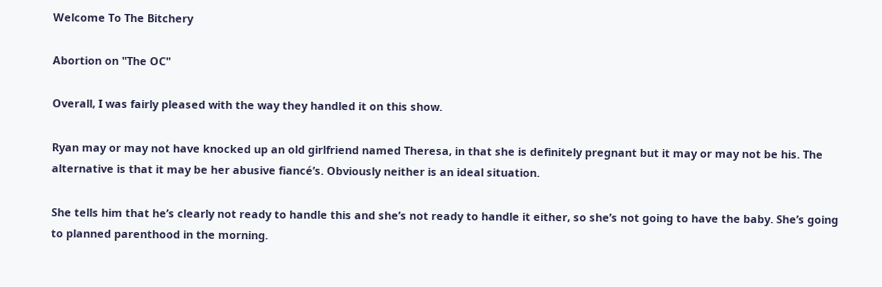Welcome To The Bitchery

Abortion on "The OC"

Overall, I was fairly pleased with the way they handled it on this show.

Ryan may or may not have knocked up an old girlfriend named Theresa, in that she is definitely pregnant but it may or may not be his. The alternative is that it may be her abusive fiancé’s. Obviously neither is an ideal situation.

She tells him that he’s clearly not ready to handle this and she’s not ready to handle it either, so she’s not going to have the baby. She’s going to planned parenthood in the morning.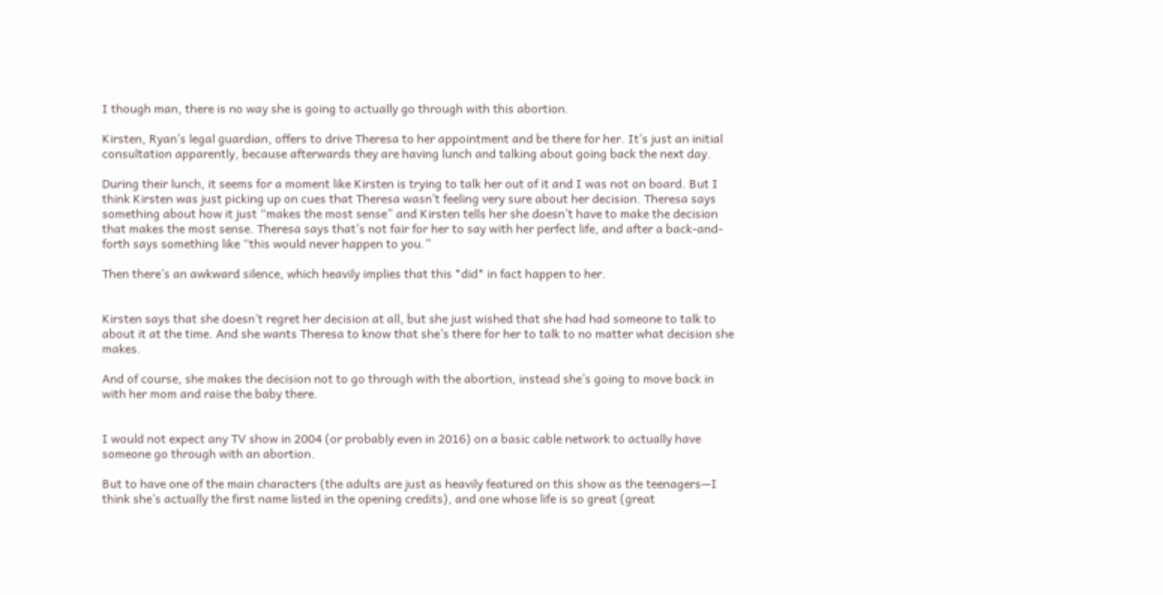I though man, there is no way she is going to actually go through with this abortion.

Kirsten, Ryan’s legal guardian, offers to drive Theresa to her appointment and be there for her. It’s just an initial consultation apparently, because afterwards they are having lunch and talking about going back the next day.

During their lunch, it seems for a moment like Kirsten is trying to talk her out of it and I was not on board. But I think Kirsten was just picking up on cues that Theresa wasn’t feeling very sure about her decision. Theresa says something about how it just “makes the most sense” and Kirsten tells her she doesn’t have to make the decision that makes the most sense. Theresa says that’s not fair for her to say with her perfect life, and after a back-and-forth says something like “this would never happen to you.”

Then there’s an awkward silence, which heavily implies that this *did* in fact happen to her.


Kirsten says that she doesn’t regret her decision at all, but she just wished that she had had someone to talk to about it at the time. And she wants Theresa to know that she’s there for her to talk to no matter what decision she makes.

And of course, she makes the decision not to go through with the abortion, instead she’s going to move back in with her mom and raise the baby there.


I would not expect any TV show in 2004 (or probably even in 2016) on a basic cable network to actually have someone go through with an abortion.

But to have one of the main characters (the adults are just as heavily featured on this show as the teenagers—I think she’s actually the first name listed in the opening credits), and one whose life is so great (great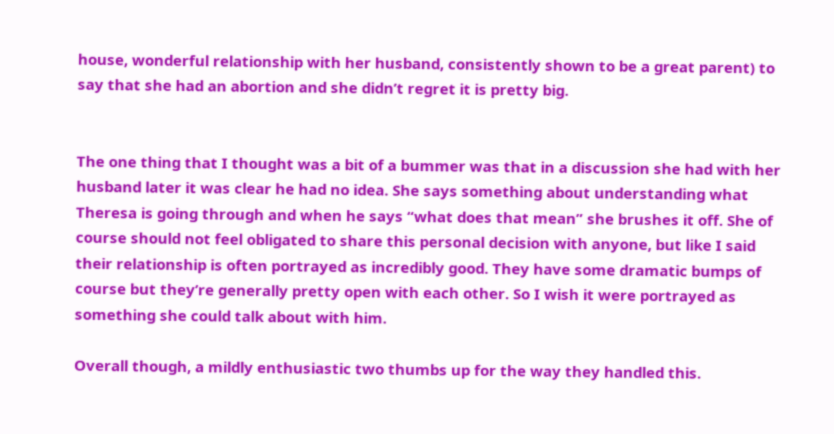house, wonderful relationship with her husband, consistently shown to be a great parent) to say that she had an abortion and she didn’t regret it is pretty big.


The one thing that I thought was a bit of a bummer was that in a discussion she had with her husband later it was clear he had no idea. She says something about understanding what Theresa is going through and when he says “what does that mean” she brushes it off. She of course should not feel obligated to share this personal decision with anyone, but like I said their relationship is often portrayed as incredibly good. They have some dramatic bumps of course but they’re generally pretty open with each other. So I wish it were portrayed as something she could talk about with him.

Overall though, a mildly enthusiastic two thumbs up for the way they handled this.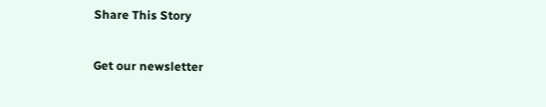Share This Story

Get our newsletter